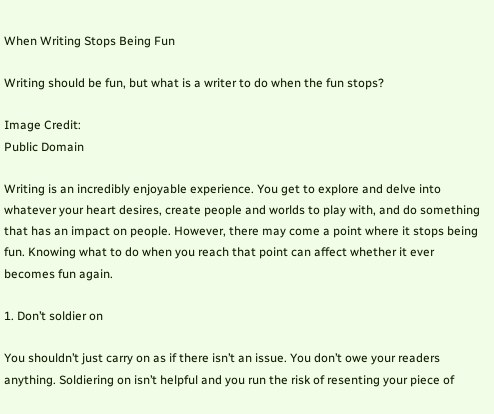When Writing Stops Being Fun

Writing should be fun, but what is a writer to do when the fun stops?

Image Credit:
Public Domain

Writing is an incredibly enjoyable experience. You get to explore and delve into whatever your heart desires, create people and worlds to play with, and do something that has an impact on people. However, there may come a point where it stops being fun. Knowing what to do when you reach that point can affect whether it ever becomes fun again.

1. Don’t soldier on

You shouldn’t just carry on as if there isn’t an issue. You don’t owe your readers anything. Soldiering on isn’t helpful and you run the risk of resenting your piece of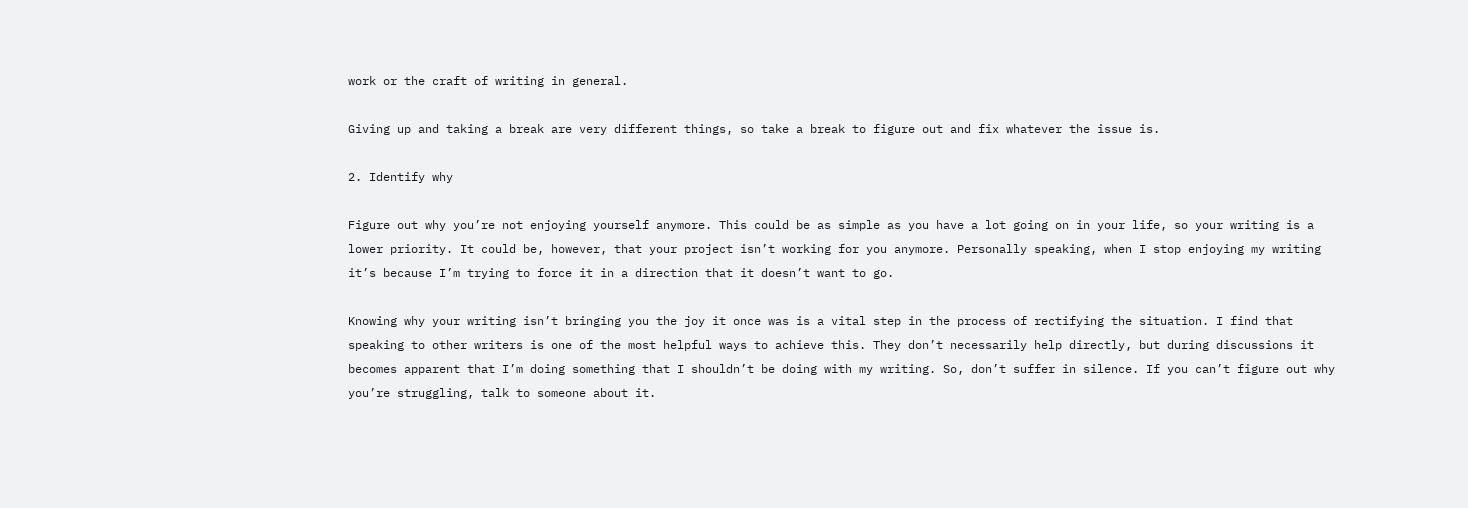work or the craft of writing in general.

Giving up and taking a break are very different things, so take a break to figure out and fix whatever the issue is.

2. Identify why

Figure out why you’re not enjoying yourself anymore. This could be as simple as you have a lot going on in your life, so your writing is a lower priority. It could be, however, that your project isn’t working for you anymore. Personally speaking, when I stop enjoying my writing it’s because I’m trying to force it in a direction that it doesn’t want to go.

Knowing why your writing isn’t bringing you the joy it once was is a vital step in the process of rectifying the situation. I find that speaking to other writers is one of the most helpful ways to achieve this. They don’t necessarily help directly, but during discussions it becomes apparent that I’m doing something that I shouldn’t be doing with my writing. So, don’t suffer in silence. If you can’t figure out why you’re struggling, talk to someone about it.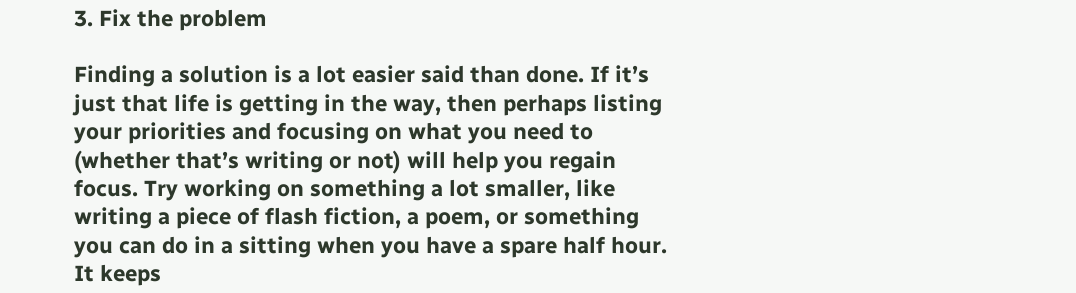3. Fix the problem

Finding a solution is a lot easier said than done. If it’s just that life is getting in the way, then perhaps listing your priorities and focusing on what you need to (whether that’s writing or not) will help you regain focus. Try working on something a lot smaller, like writing a piece of flash fiction, a poem, or something you can do in a sitting when you have a spare half hour. It keeps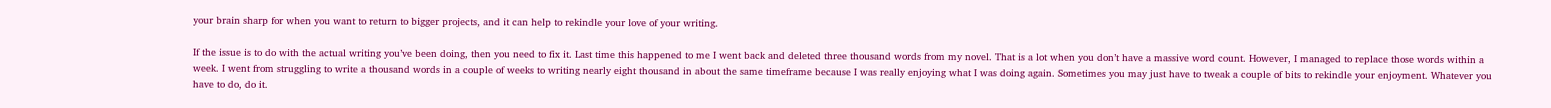your brain sharp for when you want to return to bigger projects, and it can help to rekindle your love of your writing.

If the issue is to do with the actual writing you’ve been doing, then you need to fix it. Last time this happened to me I went back and deleted three thousand words from my novel. That is a lot when you don’t have a massive word count. However, I managed to replace those words within a week. I went from struggling to write a thousand words in a couple of weeks to writing nearly eight thousand in about the same timeframe because I was really enjoying what I was doing again. Sometimes you may just have to tweak a couple of bits to rekindle your enjoyment. Whatever you have to do, do it.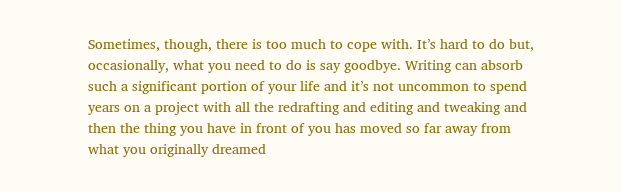Sometimes, though, there is too much to cope with. It’s hard to do but, occasionally, what you need to do is say goodbye. Writing can absorb such a significant portion of your life and it’s not uncommon to spend years on a project with all the redrafting and editing and tweaking and then the thing you have in front of you has moved so far away from what you originally dreamed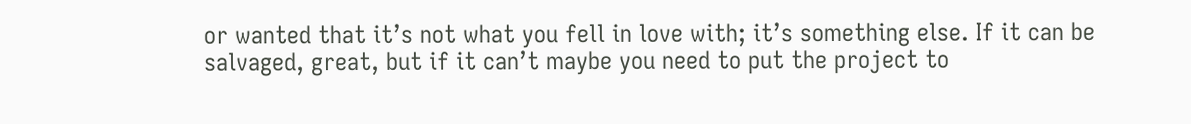or wanted that it’s not what you fell in love with; it’s something else. If it can be salvaged, great, but if it can’t maybe you need to put the project to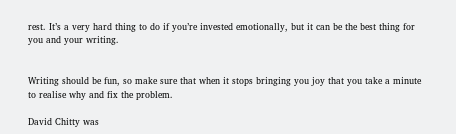rest. It’s a very hard thing to do if you’re invested emotionally, but it can be the best thing for you and your writing.


Writing should be fun, so make sure that when it stops bringing you joy that you take a minute to realise why and fix the problem.

David Chitty was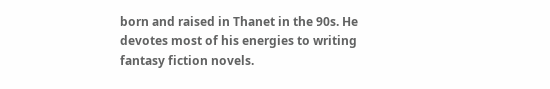born and raised in Thanet in the 90s. He devotes most of his energies to writing fantasy fiction novels.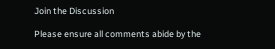Join the Discussion

Please ensure all comments abide by the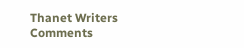Thanet Writers Comments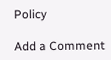Policy

Add a Comment